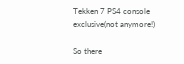Tekken 7 PS4 console exclusive(not anymore!)

So there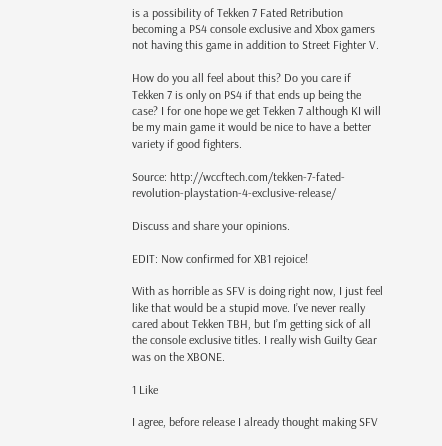is a possibility of Tekken 7 Fated Retribution becoming a PS4 console exclusive and Xbox gamers not having this game in addition to Street Fighter V.

How do you all feel about this? Do you care if Tekken 7 is only on PS4 if that ends up being the case? I for one hope we get Tekken 7 although KI will be my main game it would be nice to have a better variety if good fighters.

Source: http://wccftech.com/tekken-7-fated-revolution-playstation-4-exclusive-release/

Discuss and share your opinions.

EDIT: Now confirmed for XB1 rejoice!

With as horrible as SFV is doing right now, I just feel like that would be a stupid move. I’ve never really cared about Tekken TBH, but I’m getting sick of all the console exclusive titles. I really wish Guilty Gear was on the XBONE.

1 Like

I agree, before release I already thought making SFV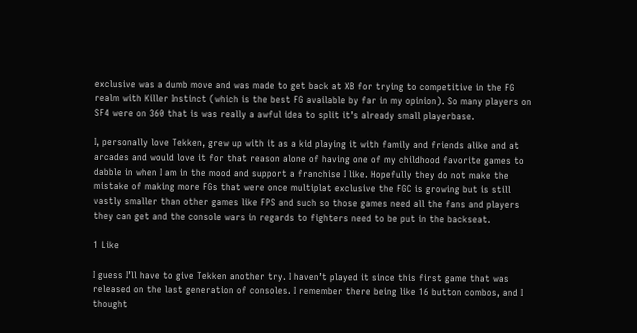exclusive was a dumb move and was made to get back at XB for trying to competitive in the FG realm with Killer Instinct (which is the best FG available by far in my opinion). So many players on SF4 were on 360 that is was really a awful idea to split it’s already small playerbase.

I, personally love Tekken, grew up with it as a kid playing it with family and friends alike and at arcades and would love it for that reason alone of having one of my childhood favorite games to dabble in when I am in the mood and support a franchise I like. Hopefully they do not make the mistake of making more FGs that were once multiplat exclusive the FGC is growing but is still vastly smaller than other games like FPS and such so those games need all the fans and players they can get and the console wars in regards to fighters need to be put in the backseat.

1 Like

I guess I’ll have to give Tekken another try. I haven’t played it since this first game that was released on the last generation of consoles. I remember there being like 16 button combos, and I thought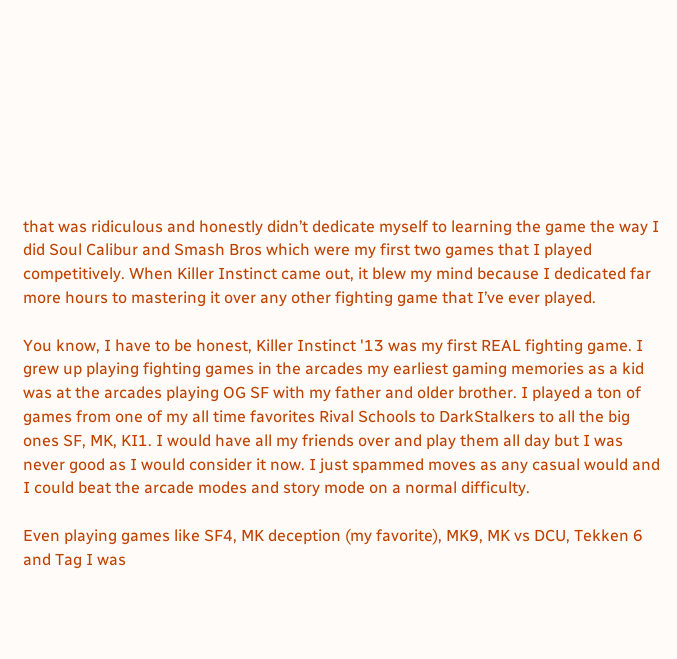that was ridiculous and honestly didn’t dedicate myself to learning the game the way I did Soul Calibur and Smash Bros which were my first two games that I played competitively. When Killer Instinct came out, it blew my mind because I dedicated far more hours to mastering it over any other fighting game that I’ve ever played.

You know, I have to be honest, Killer Instinct '13 was my first REAL fighting game. I grew up playing fighting games in the arcades my earliest gaming memories as a kid was at the arcades playing OG SF with my father and older brother. I played a ton of games from one of my all time favorites Rival Schools to DarkStalkers to all the big ones SF, MK, KI1. I would have all my friends over and play them all day but I was never good as I would consider it now. I just spammed moves as any casual would and I could beat the arcade modes and story mode on a normal difficulty.

Even playing games like SF4, MK deception (my favorite), MK9, MK vs DCU, Tekken 6 and Tag I was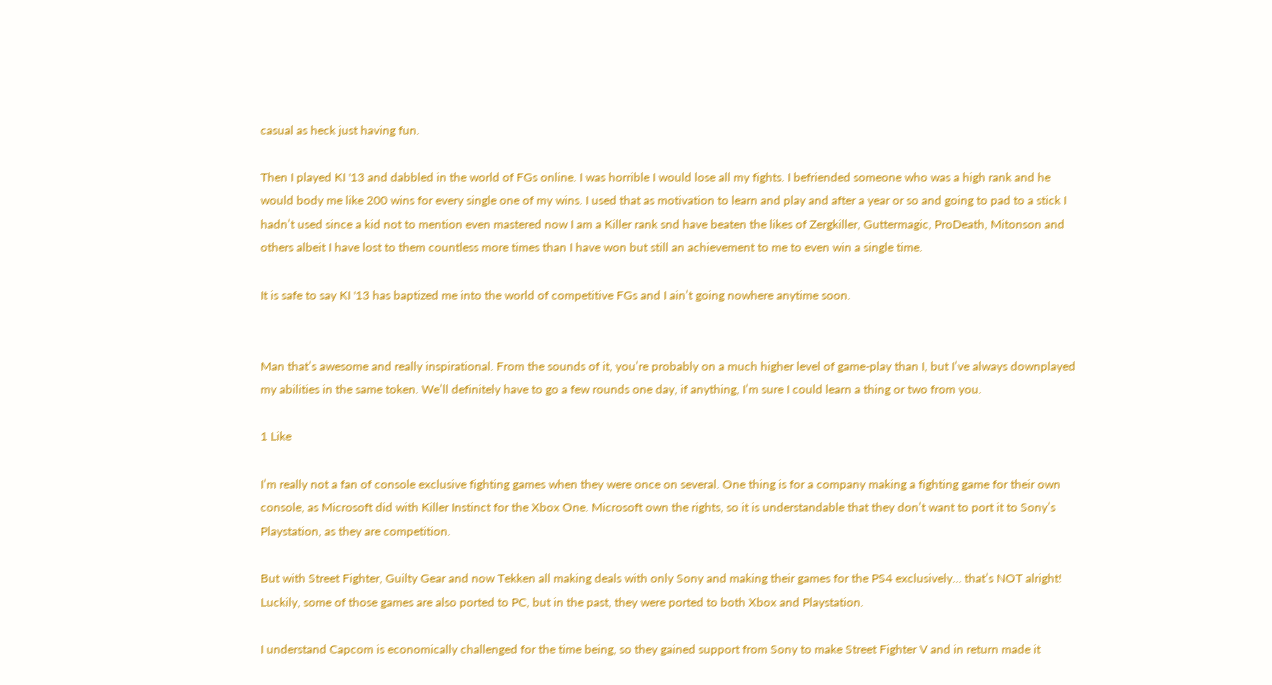casual as heck just having fun.

Then I played KI '13 and dabbled in the world of FGs online. I was horrible I would lose all my fights. I befriended someone who was a high rank and he would body me like 200 wins for every single one of my wins. I used that as motivation to learn and play and after a year or so and going to pad to a stick I hadn’t used since a kid not to mention even mastered now I am a Killer rank snd have beaten the likes of Zergkiller, Guttermagic, ProDeath, Mitonson and others albeit I have lost to them countless more times than I have won but still an achievement to me to even win a single time.

It is safe to say KI '13 has baptized me into the world of competitive FGs and I ain’t going nowhere anytime soon.


Man that’s awesome and really inspirational. From the sounds of it, you’re probably on a much higher level of game-play than I, but I’ve always downplayed my abilities in the same token. We’ll definitely have to go a few rounds one day, if anything, I’m sure I could learn a thing or two from you.

1 Like

I’m really not a fan of console exclusive fighting games when they were once on several. One thing is for a company making a fighting game for their own console, as Microsoft did with Killer Instinct for the Xbox One. Microsoft own the rights, so it is understandable that they don’t want to port it to Sony’s Playstation, as they are competition.

But with Street Fighter, Guilty Gear and now Tekken all making deals with only Sony and making their games for the PS4 exclusively… that’s NOT alright! Luckily, some of those games are also ported to PC, but in the past, they were ported to both Xbox and Playstation.

I understand Capcom is economically challenged for the time being, so they gained support from Sony to make Street Fighter V and in return made it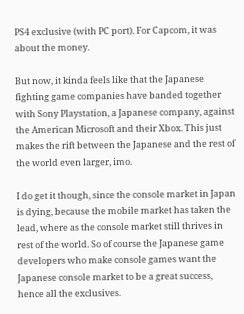PS4 exclusive (with PC port). For Capcom, it was about the money.

But now, it kinda feels like that the Japanese fighting game companies have banded together with Sony Playstation, a Japanese company, against the American Microsoft and their Xbox. This just makes the rift between the Japanese and the rest of the world even larger, imo.

I do get it though, since the console market in Japan is dying, because the mobile market has taken the lead, where as the console market still thrives in rest of the world. So of course the Japanese game developers who make console games want the Japanese console market to be a great success, hence all the exclusives.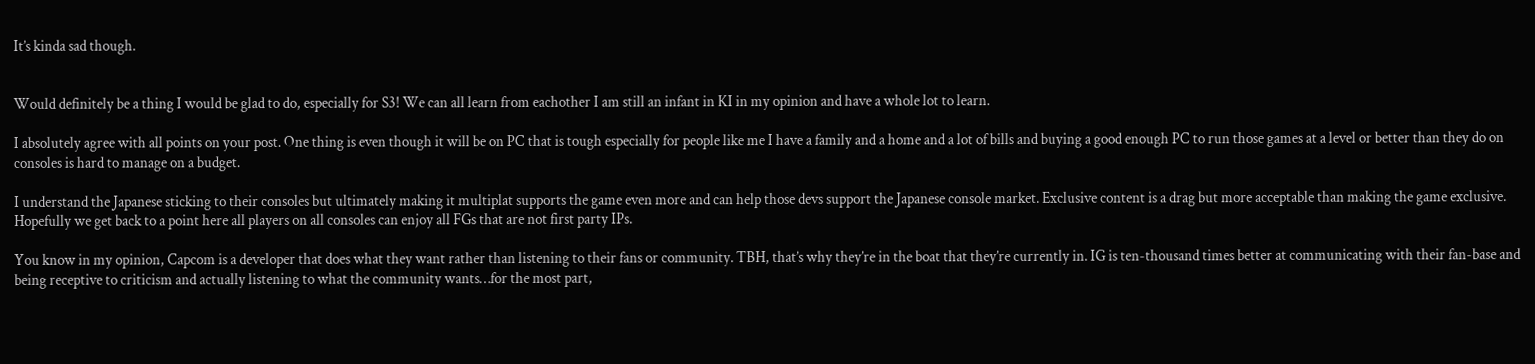It’s kinda sad though.


Would definitely be a thing I would be glad to do, especially for S3! We can all learn from eachother I am still an infant in KI in my opinion and have a whole lot to learn.

I absolutely agree with all points on your post. One thing is even though it will be on PC that is tough especially for people like me I have a family and a home and a lot of bills and buying a good enough PC to run those games at a level or better than they do on consoles is hard to manage on a budget.

I understand the Japanese sticking to their consoles but ultimately making it multiplat supports the game even more and can help those devs support the Japanese console market. Exclusive content is a drag but more acceptable than making the game exclusive. Hopefully we get back to a point here all players on all consoles can enjoy all FGs that are not first party IPs.

You know in my opinion, Capcom is a developer that does what they want rather than listening to their fans or community. TBH, that’s why they’re in the boat that they’re currently in. IG is ten-thousand times better at communicating with their fan-base and being receptive to criticism and actually listening to what the community wants…for the most part,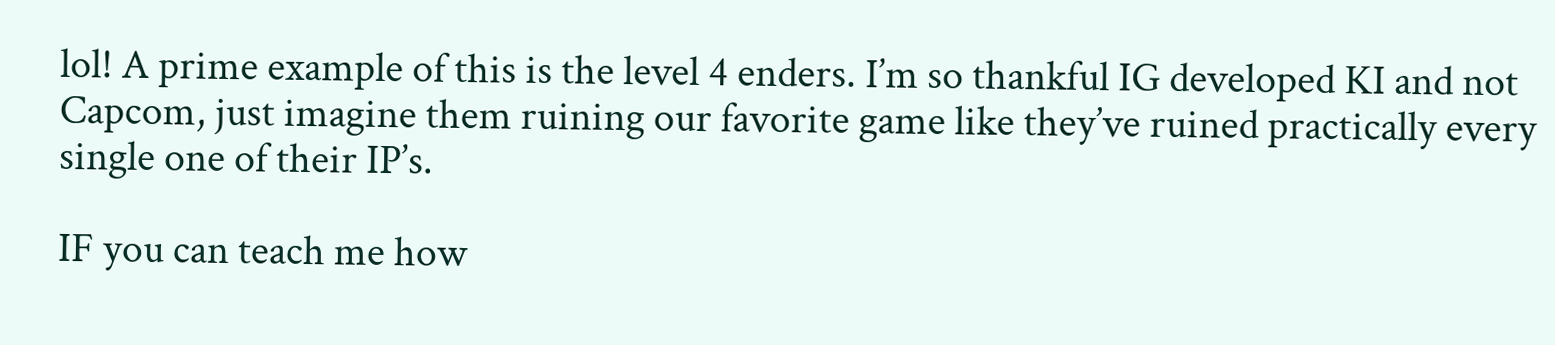lol! A prime example of this is the level 4 enders. I’m so thankful IG developed KI and not Capcom, just imagine them ruining our favorite game like they’ve ruined practically every single one of their IP’s.

IF you can teach me how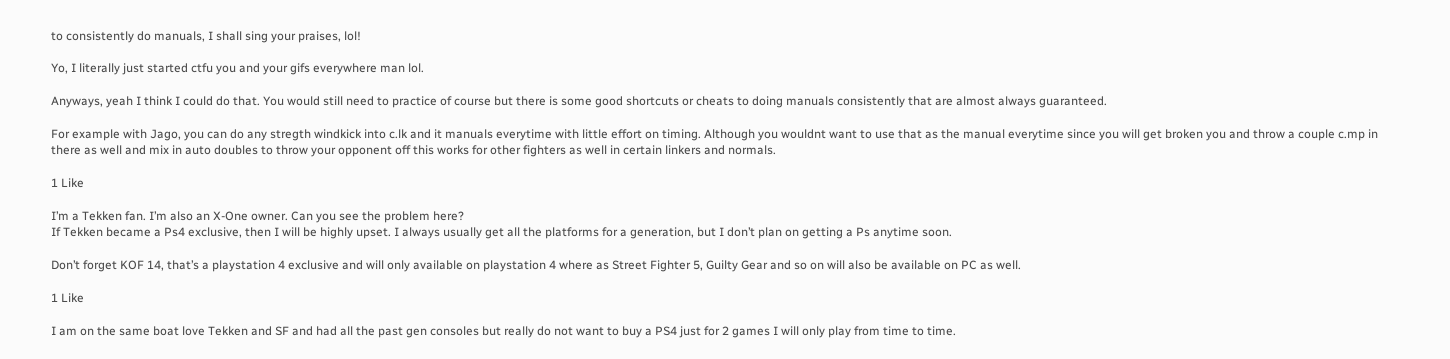to consistently do manuals, I shall sing your praises, lol!

Yo, I literally just started ctfu you and your gifs everywhere man lol.

Anyways, yeah I think I could do that. You would still need to practice of course but there is some good shortcuts or cheats to doing manuals consistently that are almost always guaranteed.

For example with Jago, you can do any stregth windkick into c.lk and it manuals everytime with little effort on timing. Although you wouldnt want to use that as the manual everytime since you will get broken you and throw a couple c.mp in there as well and mix in auto doubles to throw your opponent off this works for other fighters as well in certain linkers and normals.

1 Like

I’m a Tekken fan. I’m also an X-One owner. Can you see the problem here?
If Tekken became a Ps4 exclusive, then I will be highly upset. I always usually get all the platforms for a generation, but I don’t plan on getting a Ps anytime soon.

Don’t forget KOF 14, that’s a playstation 4 exclusive and will only available on playstation 4 where as Street Fighter 5, Guilty Gear and so on will also be available on PC as well.

1 Like

I am on the same boat love Tekken and SF and had all the past gen consoles but really do not want to buy a PS4 just for 2 games I will only play from time to time.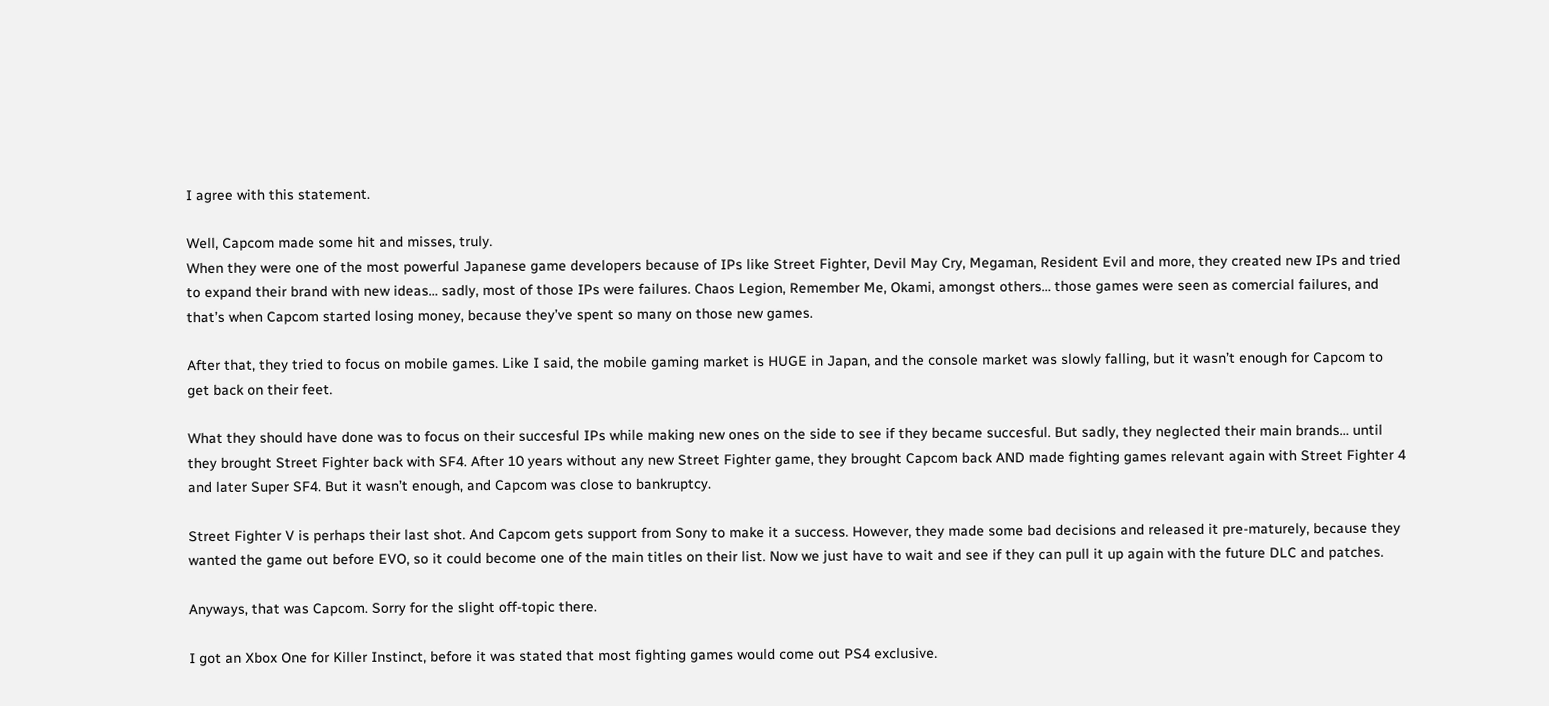I agree with this statement.

Well, Capcom made some hit and misses, truly.
When they were one of the most powerful Japanese game developers because of IPs like Street Fighter, Devil May Cry, Megaman, Resident Evil and more, they created new IPs and tried to expand their brand with new ideas… sadly, most of those IPs were failures. Chaos Legion, Remember Me, Okami, amongst others… those games were seen as comercial failures, and that’s when Capcom started losing money, because they’ve spent so many on those new games.

After that, they tried to focus on mobile games. Like I said, the mobile gaming market is HUGE in Japan, and the console market was slowly falling, but it wasn’t enough for Capcom to get back on their feet.

What they should have done was to focus on their succesful IPs while making new ones on the side to see if they became succesful. But sadly, they neglected their main brands… until they brought Street Fighter back with SF4. After 10 years without any new Street Fighter game, they brought Capcom back AND made fighting games relevant again with Street Fighter 4 and later Super SF4. But it wasn’t enough, and Capcom was close to bankruptcy.

Street Fighter V is perhaps their last shot. And Capcom gets support from Sony to make it a success. However, they made some bad decisions and released it pre-maturely, because they wanted the game out before EVO, so it could become one of the main titles on their list. Now we just have to wait and see if they can pull it up again with the future DLC and patches.

Anyways, that was Capcom. Sorry for the slight off-topic there.

I got an Xbox One for Killer Instinct, before it was stated that most fighting games would come out PS4 exclusive.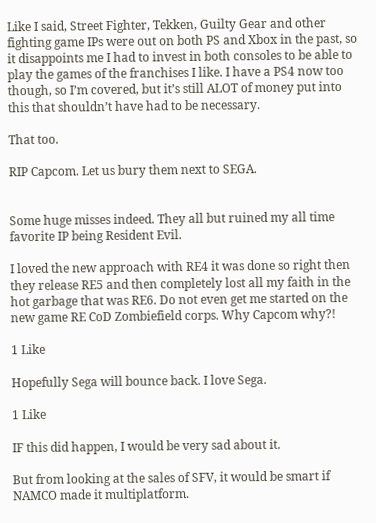Like I said, Street Fighter, Tekken, Guilty Gear and other fighting game IPs were out on both PS and Xbox in the past, so it disappoints me I had to invest in both consoles to be able to play the games of the franchises I like. I have a PS4 now too though, so I’m covered, but it’s still ALOT of money put into this that shouldn’t have had to be necessary.

That too.

RIP Capcom. Let us bury them next to SEGA.


Some huge misses indeed. They all but ruined my all time favorite IP being Resident Evil.

I loved the new approach with RE4 it was done so right then they release RE5 and then completely lost all my faith in the hot garbage that was RE6. Do not even get me started on the new game RE CoD Zombiefield corps. Why Capcom why?!

1 Like

Hopefully Sega will bounce back. I love Sega.

1 Like

IF this did happen, I would be very sad about it.

But from looking at the sales of SFV, it would be smart if NAMCO made it multiplatform.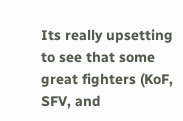Its really upsetting to see that some great fighters (KoF, SFV, and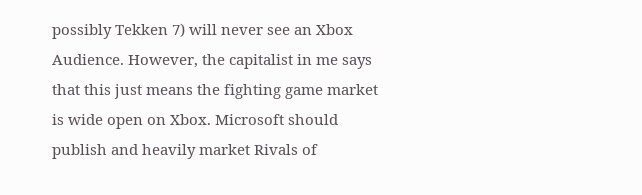possibly Tekken 7) will never see an Xbox Audience. However, the capitalist in me says that this just means the fighting game market is wide open on Xbox. Microsoft should publish and heavily market Rivals of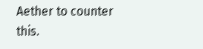Aether to counter this.